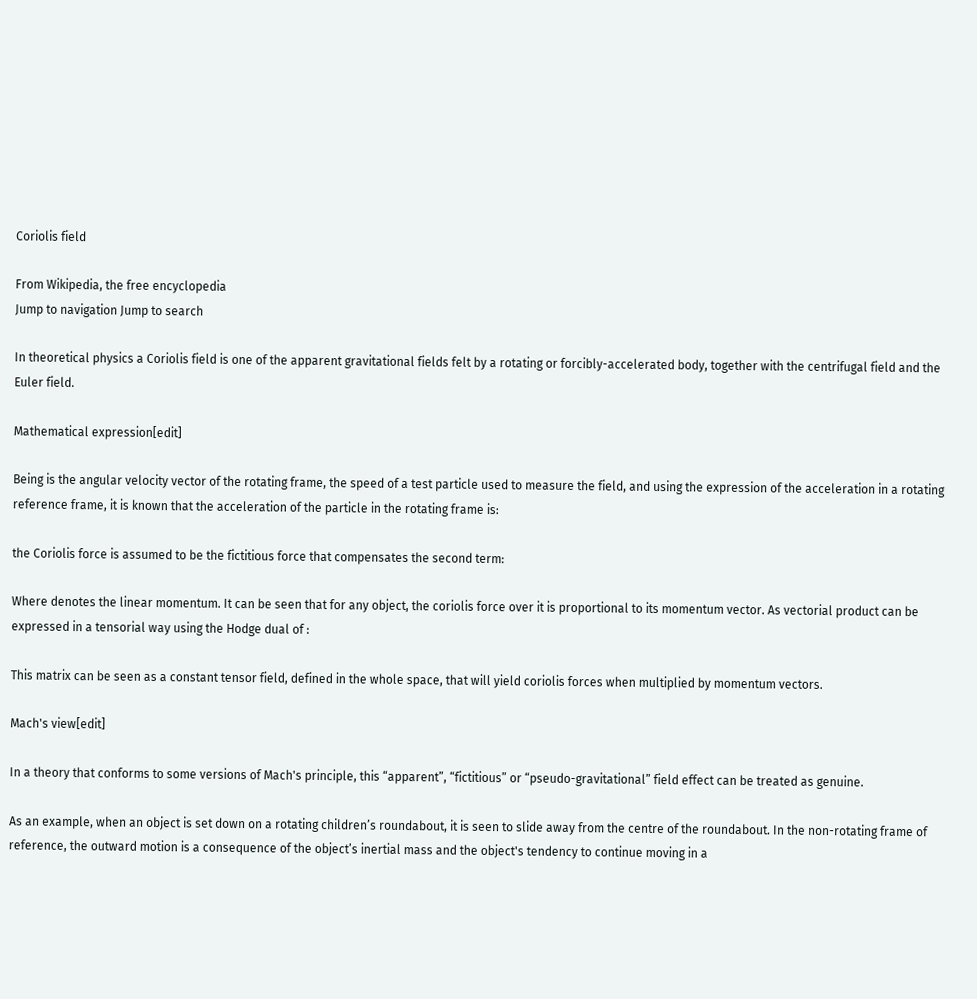Coriolis field

From Wikipedia, the free encyclopedia
Jump to navigation Jump to search

In theoretical physics a Coriolis field is one of the apparent gravitational fields felt by a rotating or forcibly-accelerated body, together with the centrifugal field and the Euler field.

Mathematical expression[edit]

Being is the angular velocity vector of the rotating frame, the speed of a test particle used to measure the field, and using the expression of the acceleration in a rotating reference frame, it is known that the acceleration of the particle in the rotating frame is:

the Coriolis force is assumed to be the fictitious force that compensates the second term:

Where denotes the linear momentum. It can be seen that for any object, the coriolis force over it is proportional to its momentum vector. As vectorial product can be expressed in a tensorial way using the Hodge dual of :

This matrix can be seen as a constant tensor field, defined in the whole space, that will yield coriolis forces when multiplied by momentum vectors.

Mach's view[edit]

In a theory that conforms to some versions of Mach's principle, this “apparent”, “fictitious” or “pseudo-gravitational” field effect can be treated as genuine.

As an example, when an object is set down on a rotating children’s roundabout, it is seen to slide away from the centre of the roundabout. In the non-rotating frame of reference, the outward motion is a consequence of the object’s inertial mass and the object's tendency to continue moving in a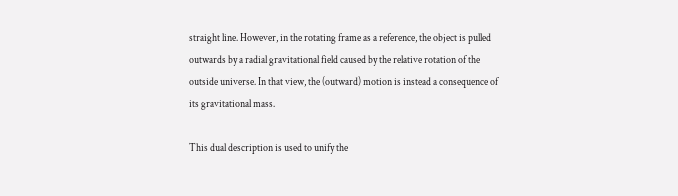straight line. However, in the rotating frame as a reference, the object is pulled outwards by a radial gravitational field caused by the relative rotation of the outside universe. In that view, the (outward) motion is instead a consequence of its gravitational mass.

This dual description is used to unify the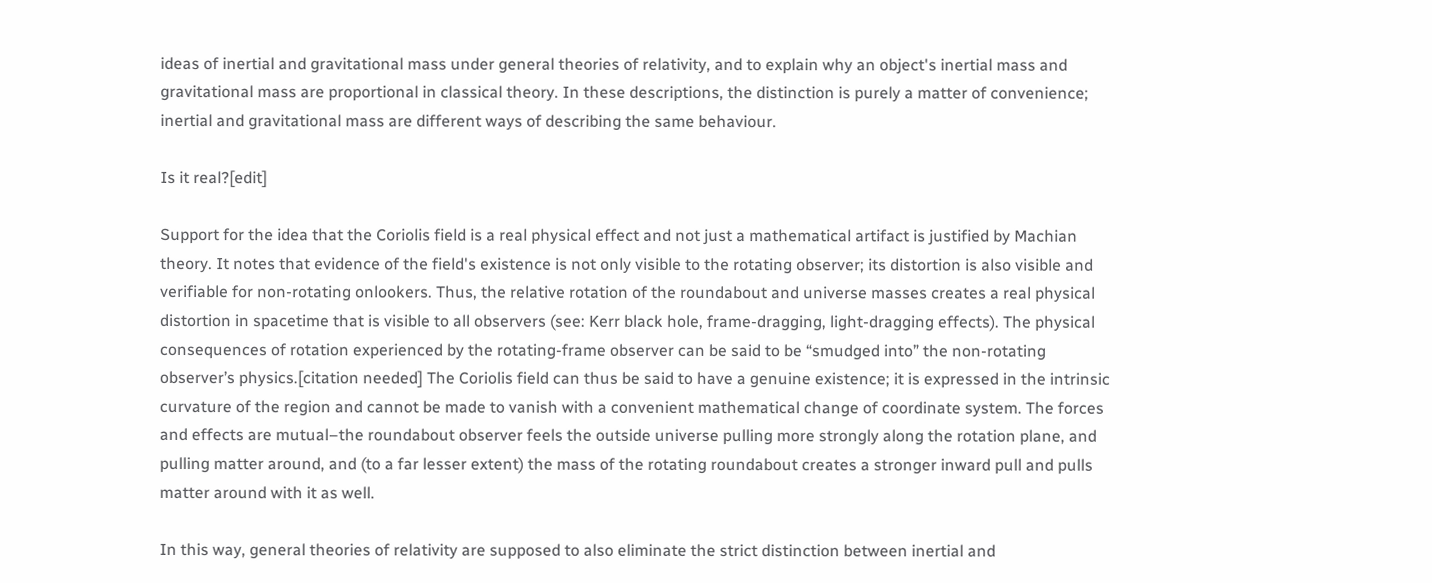ideas of inertial and gravitational mass under general theories of relativity, and to explain why an object's inertial mass and gravitational mass are proportional in classical theory. In these descriptions, the distinction is purely a matter of convenience; inertial and gravitational mass are different ways of describing the same behaviour.

Is it real?[edit]

Support for the idea that the Coriolis field is a real physical effect and not just a mathematical artifact is justified by Machian theory. It notes that evidence of the field's existence is not only visible to the rotating observer; its distortion is also visible and verifiable for non-rotating onlookers. Thus, the relative rotation of the roundabout and universe masses creates a real physical distortion in spacetime that is visible to all observers (see: Kerr black hole, frame-dragging, light-dragging effects). The physical consequences of rotation experienced by the rotating-frame observer can be said to be “smudged into” the non-rotating observer’s physics.[citation needed] The Coriolis field can thus be said to have a genuine existence; it is expressed in the intrinsic curvature of the region and cannot be made to vanish with a convenient mathematical change of coordinate system. The forces and effects are mutual–the roundabout observer feels the outside universe pulling more strongly along the rotation plane, and pulling matter around, and (to a far lesser extent) the mass of the rotating roundabout creates a stronger inward pull and pulls matter around with it as well.

In this way, general theories of relativity are supposed to also eliminate the strict distinction between inertial and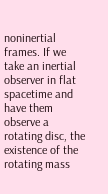noninertial frames. If we take an inertial observer in flat spacetime and have them observe a rotating disc, the existence of the rotating mass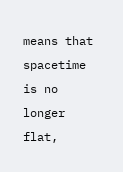means that spacetime is no longer flat,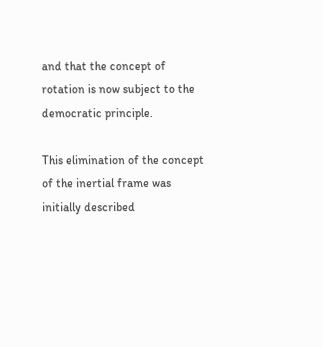and that the concept of rotation is now subject to the democratic principle.

This elimination of the concept of the inertial frame was initially described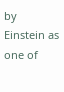by Einstein as one of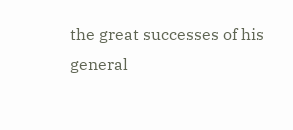the great successes of his general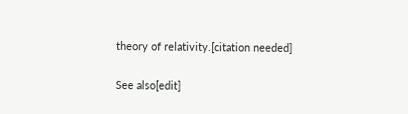theory of relativity.[citation needed]

See also[edit]